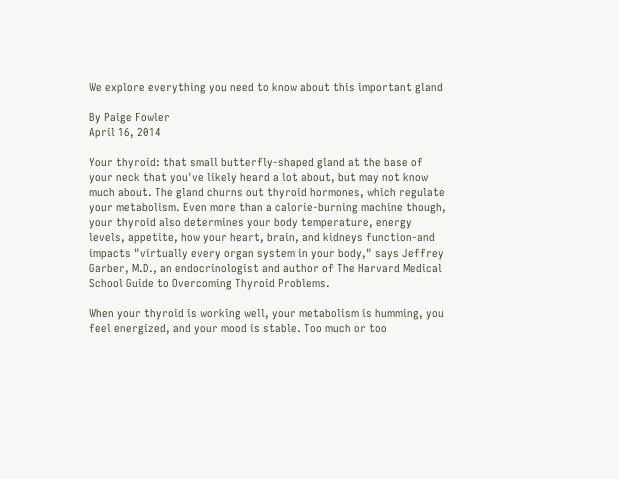We explore everything you need to know about this important gland

By Paige Fowler
April 16, 2014

Your thyroid: that small butterfly-shaped gland at the base of your neck that you've likely heard a lot about, but may not know much about. The gland churns out thyroid hormones, which regulate your metabolism. Even more than a calorie-burning machine though, your thyroid also determines your body temperature, energy levels, appetite, how your heart, brain, and kidneys function-and impacts "virtually every organ system in your body," says Jeffrey Garber, M.D., an endocrinologist and author of The Harvard Medical School Guide to Overcoming Thyroid Problems.

When your thyroid is working well, your metabolism is humming, you feel energized, and your mood is stable. Too much or too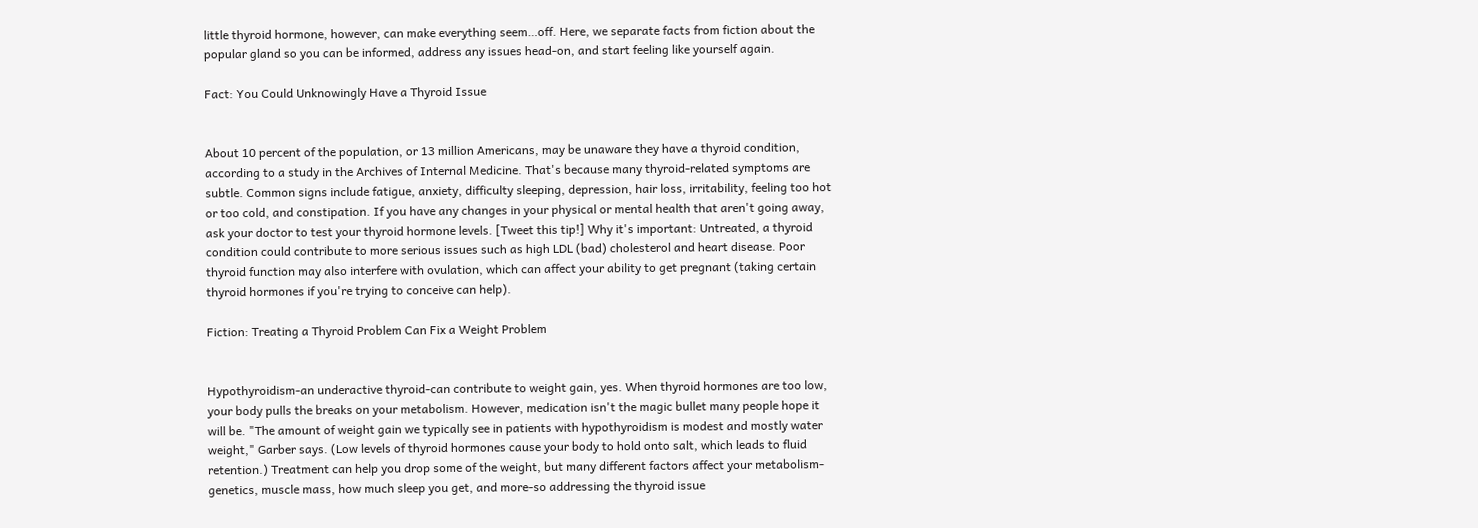little thyroid hormone, however, can make everything seem…off. Here, we separate facts from fiction about the popular gland so you can be informed, address any issues head-on, and start feeling like yourself again.

Fact: You Could Unknowingly Have a Thyroid Issue


About 10 percent of the population, or 13 million Americans, may be unaware they have a thyroid condition, according to a study in the Archives of Internal Medicine. That's because many thyroid-related symptoms are subtle. Common signs include fatigue, anxiety, difficulty sleeping, depression, hair loss, irritability, feeling too hot or too cold, and constipation. If you have any changes in your physical or mental health that aren't going away, ask your doctor to test your thyroid hormone levels. [Tweet this tip!] Why it's important: Untreated, a thyroid condition could contribute to more serious issues such as high LDL (bad) cholesterol and heart disease. Poor thyroid function may also interfere with ovulation, which can affect your ability to get pregnant (taking certain thyroid hormones if you're trying to conceive can help).

Fiction: Treating a Thyroid Problem Can Fix a Weight Problem


Hypothyroidism-an underactive thyroid-can contribute to weight gain, yes. When thyroid hormones are too low, your body pulls the breaks on your metabolism. However, medication isn't the magic bullet many people hope it will be. "The amount of weight gain we typically see in patients with hypothyroidism is modest and mostly water weight," Garber says. (Low levels of thyroid hormones cause your body to hold onto salt, which leads to fluid retention.) Treatment can help you drop some of the weight, but many different factors affect your metabolism-genetics, muscle mass, how much sleep you get, and more-so addressing the thyroid issue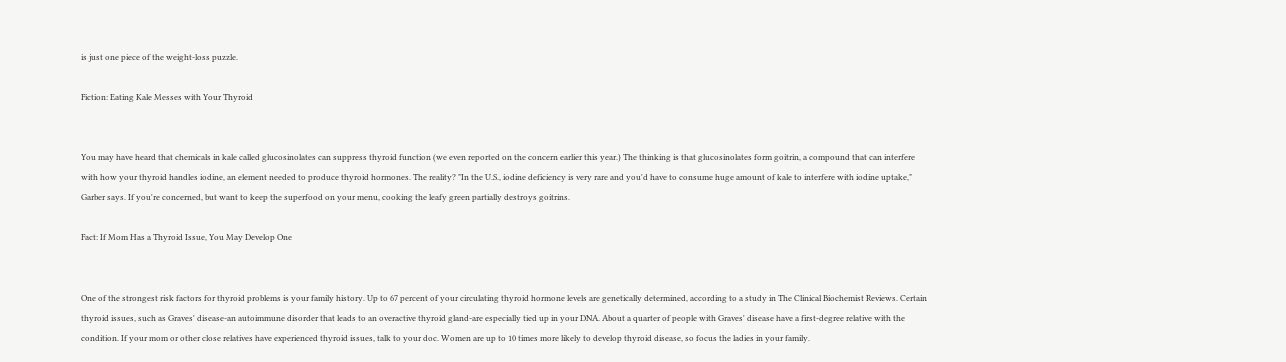is just one piece of the weight-loss puzzle.

Fiction: Eating Kale Messes with Your Thyroid


You may have heard that chemicals in kale called glucosinolates can suppress thyroid function (we even reported on the concern earlier this year.) The thinking is that glucosinolates form goitrin, a compound that can interfere with how your thyroid handles iodine, an element needed to produce thyroid hormones. The reality? "In the U.S., iodine deficiency is very rare and you'd have to consume huge amount of kale to interfere with iodine uptake," Garber says. If you're concerned, but want to keep the superfood on your menu, cooking the leafy green partially destroys goitrins.

Fact: If Mom Has a Thyroid Issue, You May Develop One


One of the strongest risk factors for thyroid problems is your family history. Up to 67 percent of your circulating thyroid hormone levels are genetically determined, according to a study in The Clinical Biochemist Reviews. Certain thyroid issues, such as Graves' disease-an autoimmune disorder that leads to an overactive thyroid gland-are especially tied up in your DNA. About a quarter of people with Graves' disease have a first-degree relative with the condition. If your mom or other close relatives have experienced thyroid issues, talk to your doc. Women are up to 10 times more likely to develop thyroid disease, so focus the ladies in your family.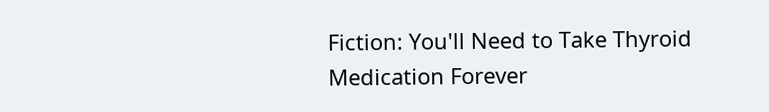Fiction: You'll Need to Take Thyroid Medication Forever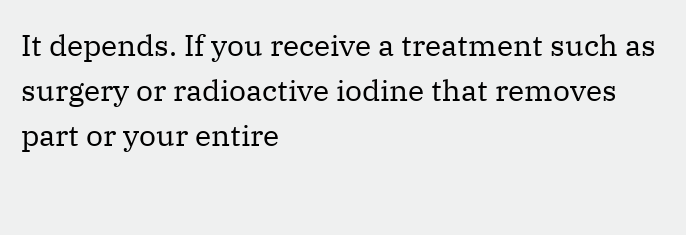It depends. If you receive a treatment such as surgery or radioactive iodine that removes part or your entire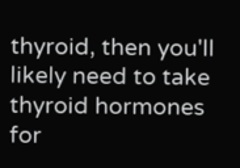thyroid, then you'll likely need to take thyroid hormones for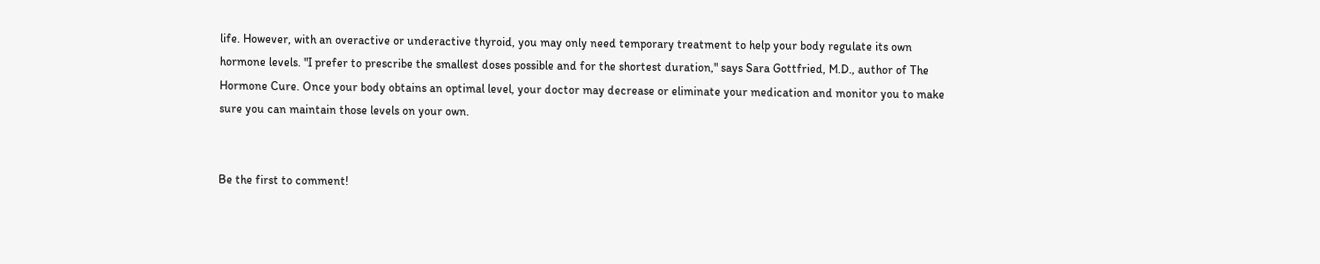life. However, with an overactive or underactive thyroid, you may only need temporary treatment to help your body regulate its own hormone levels. "I prefer to prescribe the smallest doses possible and for the shortest duration," says Sara Gottfried, M.D., author of The Hormone Cure. Once your body obtains an optimal level, your doctor may decrease or eliminate your medication and monitor you to make sure you can maintain those levels on your own.


Be the first to comment!